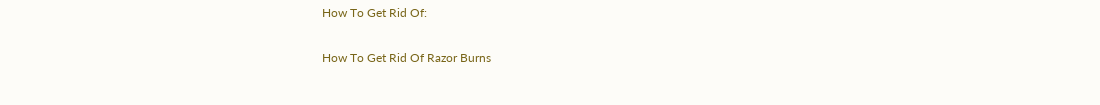How To Get Rid Of:

How To Get Rid Of Razor Burns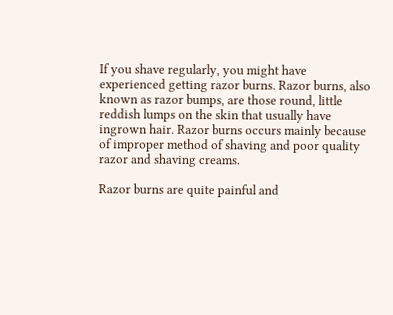If you shave regularly, you might have experienced getting razor burns. Razor burns, also known as razor bumps, are those round, little reddish lumps on the skin that usually have ingrown hair. Razor burns occurs mainly because of improper method of shaving and poor quality razor and shaving creams.

Razor burns are quite painful and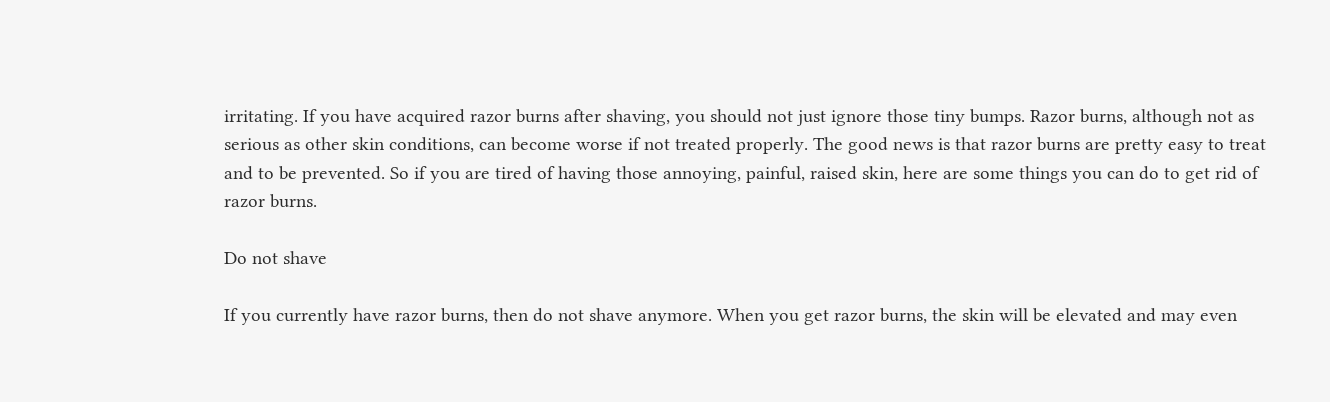irritating. If you have acquired razor burns after shaving, you should not just ignore those tiny bumps. Razor burns, although not as serious as other skin conditions, can become worse if not treated properly. The good news is that razor burns are pretty easy to treat and to be prevented. So if you are tired of having those annoying, painful, raised skin, here are some things you can do to get rid of razor burns.

Do not shave

If you currently have razor burns, then do not shave anymore. When you get razor burns, the skin will be elevated and may even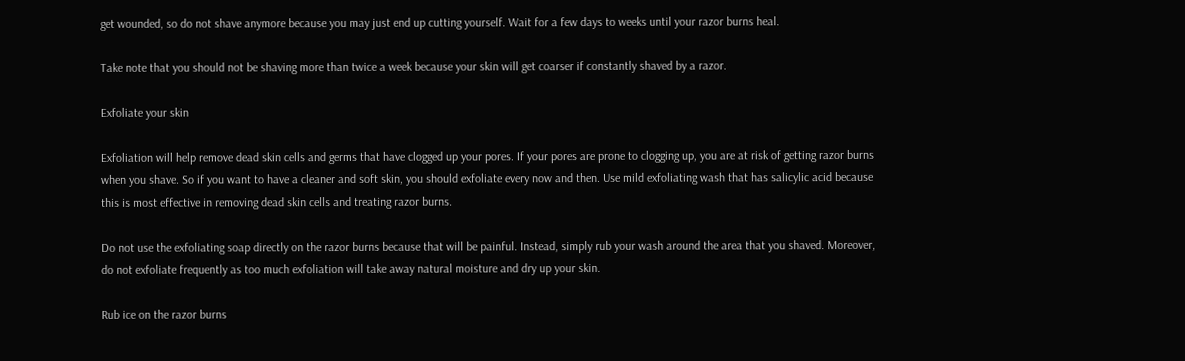get wounded, so do not shave anymore because you may just end up cutting yourself. Wait for a few days to weeks until your razor burns heal.

Take note that you should not be shaving more than twice a week because your skin will get coarser if constantly shaved by a razor.

Exfoliate your skin

Exfoliation will help remove dead skin cells and germs that have clogged up your pores. If your pores are prone to clogging up, you are at risk of getting razor burns when you shave. So if you want to have a cleaner and soft skin, you should exfoliate every now and then. Use mild exfoliating wash that has salicylic acid because this is most effective in removing dead skin cells and treating razor burns.

Do not use the exfoliating soap directly on the razor burns because that will be painful. Instead, simply rub your wash around the area that you shaved. Moreover, do not exfoliate frequently as too much exfoliation will take away natural moisture and dry up your skin.

Rub ice on the razor burns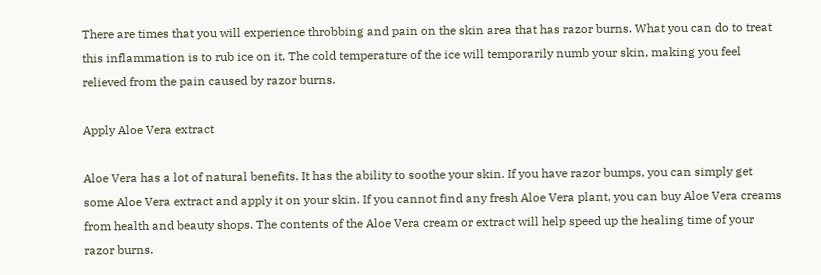There are times that you will experience throbbing and pain on the skin area that has razor burns. What you can do to treat this inflammation is to rub ice on it. The cold temperature of the ice will temporarily numb your skin, making you feel relieved from the pain caused by razor burns.

Apply Aloe Vera extract

Aloe Vera has a lot of natural benefits. It has the ability to soothe your skin. If you have razor bumps, you can simply get some Aloe Vera extract and apply it on your skin. If you cannot find any fresh Aloe Vera plant, you can buy Aloe Vera creams from health and beauty shops. The contents of the Aloe Vera cream or extract will help speed up the healing time of your razor burns.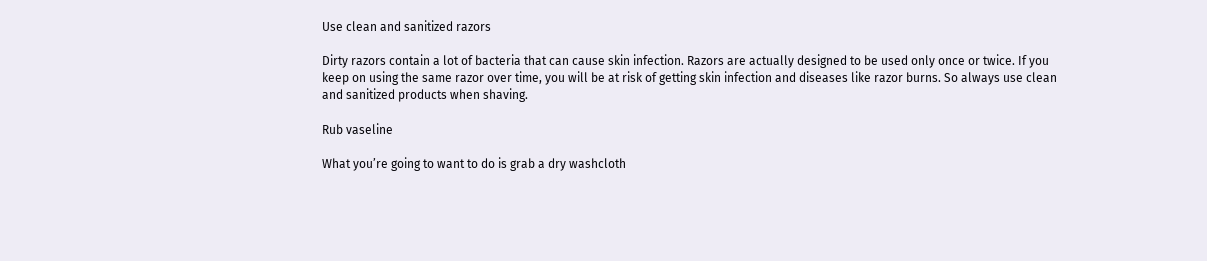Use clean and sanitized razors

Dirty razors contain a lot of bacteria that can cause skin infection. Razors are actually designed to be used only once or twice. If you keep on using the same razor over time, you will be at risk of getting skin infection and diseases like razor burns. So always use clean and sanitized products when shaving.

Rub vaseline

What you’re going to want to do is grab a dry washcloth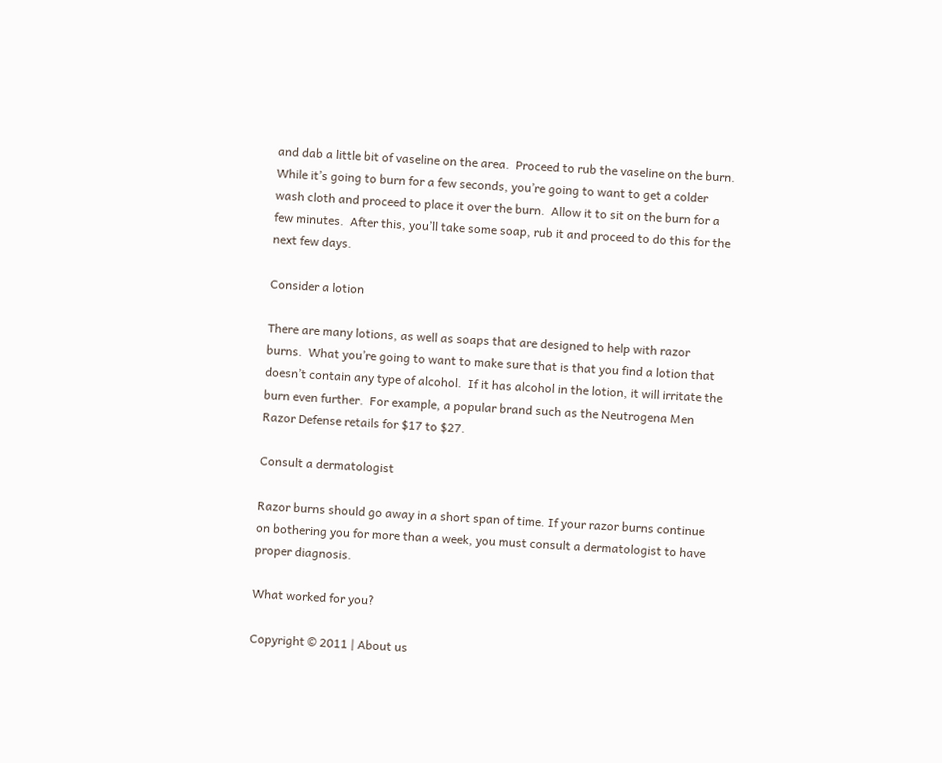and dab a little bit of vaseline on the area.  Proceed to rub the vaseline on the burn.  While it’s going to burn for a few seconds, you’re going to want to get a colder wash cloth and proceed to place it over the burn.  Allow it to sit on the burn for a few minutes.  After this, you’ll take some soap, rub it and proceed to do this for the next few days.

Consider a lotion

There are many lotions, as well as soaps that are designed to help with razor burns.  What you’re going to want to make sure that is that you find a lotion that doesn’t contain any type of alcohol.  If it has alcohol in the lotion, it will irritate the burn even further.  For example, a popular brand such as the Neutrogena Men Razor Defense retails for $17 to $27.

Consult a dermatologist

Razor burns should go away in a short span of time. If your razor burns continue on bothering you for more than a week, you must consult a dermatologist to have proper diagnosis.

What worked for you?

Copyright © 2011 | About us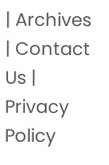| Archives | Contact Us | Privacy Policy